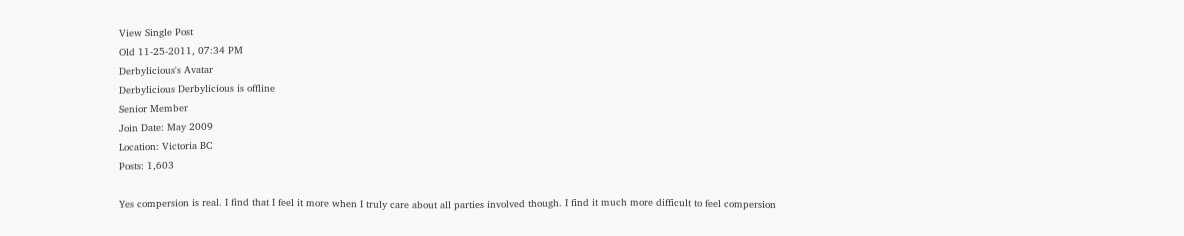View Single Post
Old 11-25-2011, 07:34 PM
Derbylicious's Avatar
Derbylicious Derbylicious is offline
Senior Member
Join Date: May 2009
Location: Victoria BC
Posts: 1,603

Yes compersion is real. I find that I feel it more when I truly care about all parties involved though. I find it much more difficult to feel compersion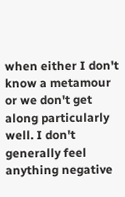when either I don't know a metamour or we don't get along particularly well. I don't generally feel anything negative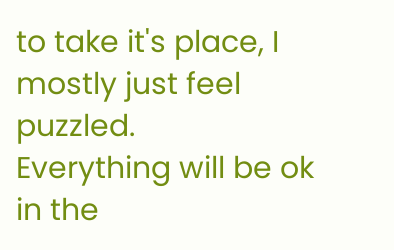to take it's place, I mostly just feel puzzled.
Everything will be ok in the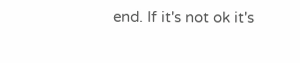end. If it's not ok it's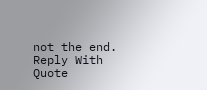not the end.
Reply With Quote